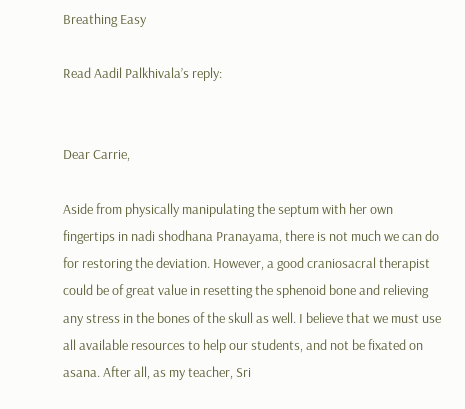Breathing Easy

Read Aadil Palkhivala’s reply:


Dear Carrie,

Aside from physically manipulating the septum with her own fingertips in nadi shodhana Pranayama, there is not much we can do for restoring the deviation. However, a good craniosacral therapist could be of great value in resetting the sphenoid bone and relieving any stress in the bones of the skull as well. I believe that we must use all available resources to help our students, and not be fixated on asana. After all, as my teacher, Sri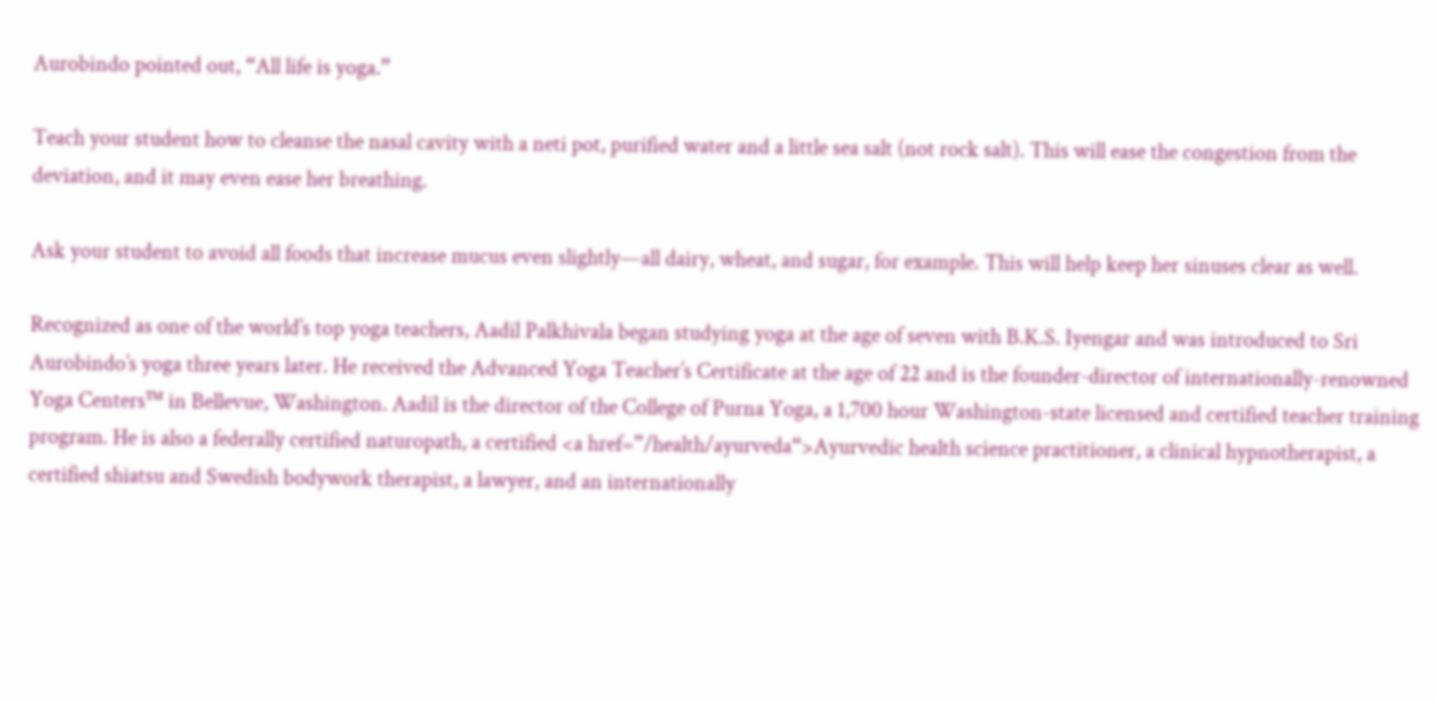Aurobindo pointed out, “All life is yoga.”

Teach your student how to cleanse the nasal cavity with a neti pot, purified water and a little sea salt (not rock salt). This will ease the congestion from the deviation, and it may even ease her breathing.

Ask your student to avoid all foods that increase mucus even slightly—all dairy, wheat, and sugar, for example. This will help keep her sinuses clear as well.

Recognized as one of the world’s top yoga teachers, Aadil Palkhivala began studying yoga at the age of seven with B.K.S. Iyengar and was introduced to Sri Aurobindo’s yoga three years later. He received the Advanced Yoga Teacher’s Certificate at the age of 22 and is the founder-director of internationally-renowned Yoga Centers™ in Bellevue, Washington. Aadil is the director of the College of Purna Yoga, a 1,700 hour Washington-state licensed and certified teacher training program. He is also a federally certified naturopath, a certified <a href=”/health/ayurveda“>Ayurvedic health science practitioner, a clinical hypnotherapist, a certified shiatsu and Swedish bodywork therapist, a lawyer, and an internationally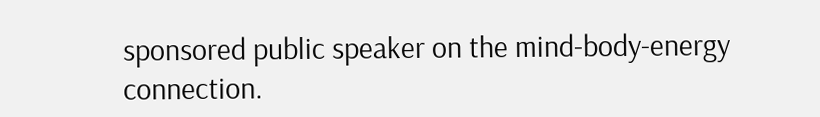sponsored public speaker on the mind-body-energy connection.